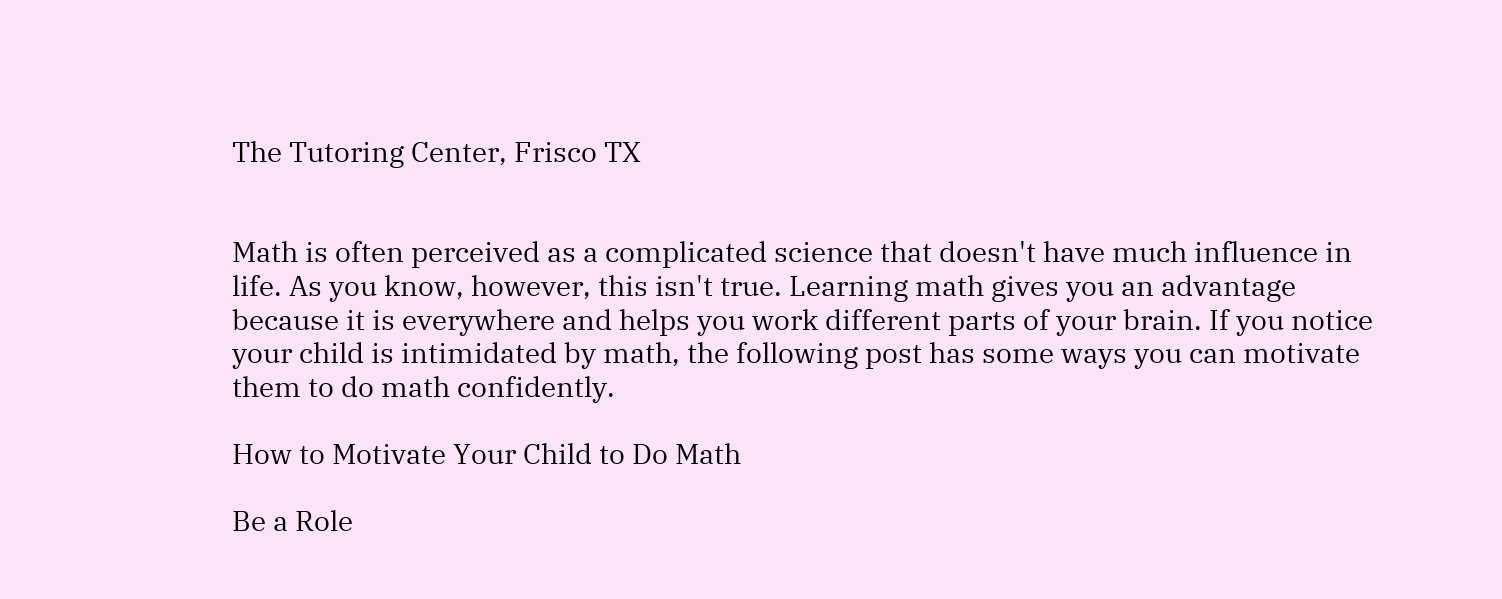The Tutoring Center, Frisco TX


Math is often perceived as a complicated science that doesn't have much influence in life. As you know, however, this isn't true. Learning math gives you an advantage because it is everywhere and helps you work different parts of your brain. If you notice your child is intimidated by math, the following post has some ways you can motivate them to do math confidently.

How to Motivate Your Child to Do Math

Be a Role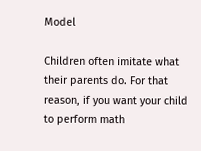Model

Children often imitate what their parents do. For that reason, if you want your child to perform math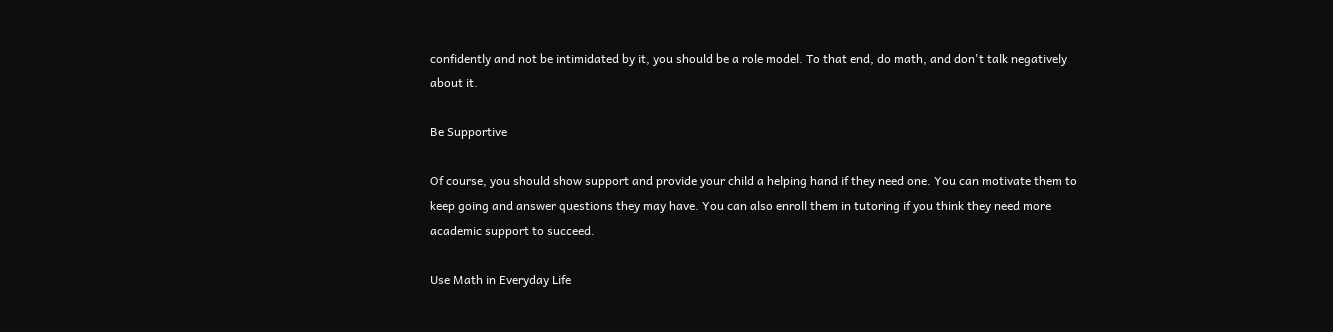confidently and not be intimidated by it, you should be a role model. To that end, do math, and don't talk negatively about it.

Be Supportive

Of course, you should show support and provide your child a helping hand if they need one. You can motivate them to keep going and answer questions they may have. You can also enroll them in tutoring if you think they need more academic support to succeed.

Use Math in Everyday Life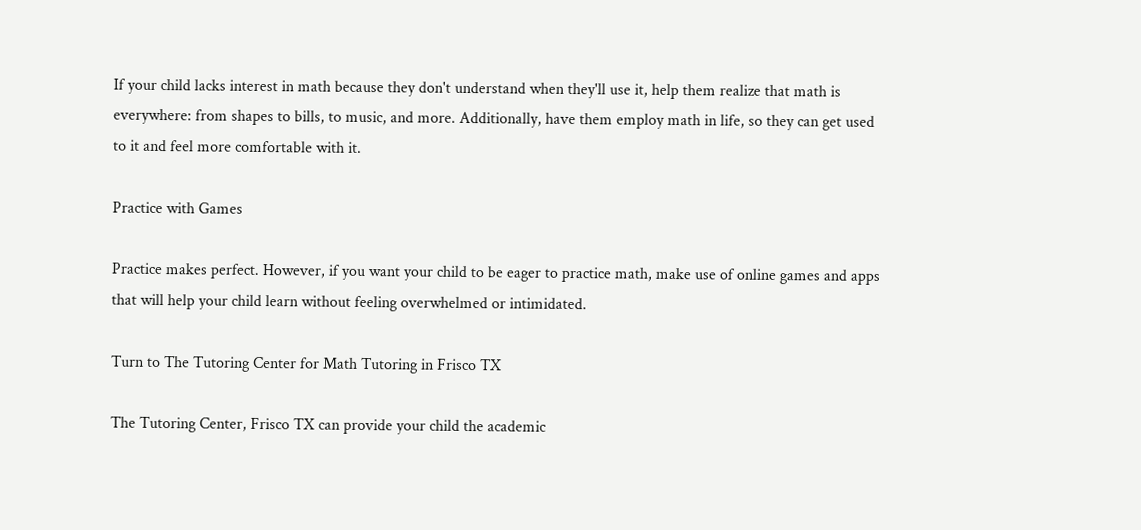If your child lacks interest in math because they don't understand when they'll use it, help them realize that math is everywhere: from shapes to bills, to music, and more. Additionally, have them employ math in life, so they can get used to it and feel more comfortable with it.

Practice with Games

Practice makes perfect. However, if you want your child to be eager to practice math, make use of online games and apps that will help your child learn without feeling overwhelmed or intimidated.

Turn to The Tutoring Center for Math Tutoring in Frisco TX

The Tutoring Center, Frisco TX can provide your child the academic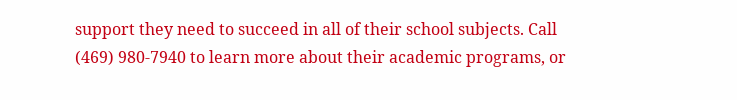support they need to succeed in all of their school subjects. Call (469) 980-7940 to learn more about their academic programs, or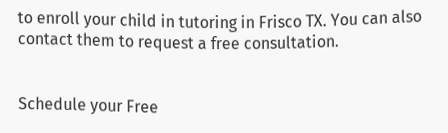to enroll your child in tutoring in Frisco TX. You can also contact them to request a free consultation.


Schedule your Free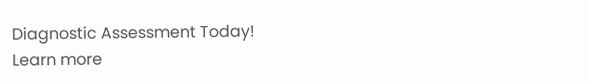Diagnostic Assessment Today!
Learn more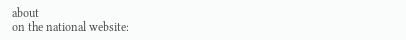about
on the national website: